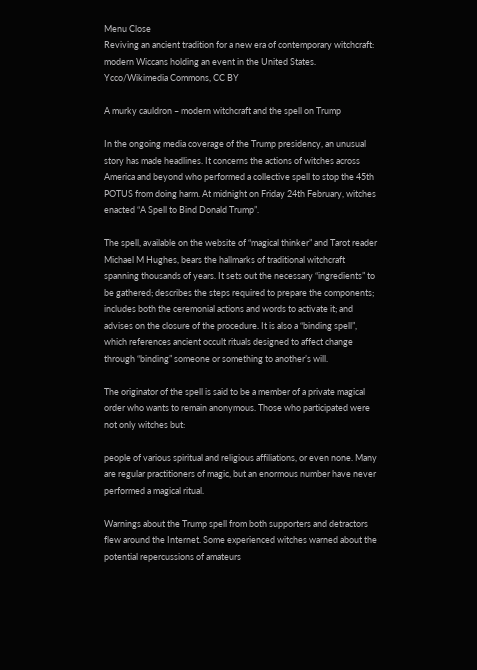Menu Close
Reviving an ancient tradition for a new era of contemporary witchcraft: modern Wiccans holding an event in the United States. Ycco/Wikimedia Commons, CC BY

A murky cauldron – modern witchcraft and the spell on Trump

In the ongoing media coverage of the Trump presidency, an unusual story has made headlines. It concerns the actions of witches across America and beyond who performed a collective spell to stop the 45th POTUS from doing harm. At midnight on Friday 24th February, witches enacted “A Spell to Bind Donald Trump”.

The spell, available on the website of “magical thinker” and Tarot reader Michael M Hughes, bears the hallmarks of traditional witchcraft spanning thousands of years. It sets out the necessary “ingredients” to be gathered; describes the steps required to prepare the components; includes both the ceremonial actions and words to activate it; and advises on the closure of the procedure. It is also a “binding spell”, which references ancient occult rituals designed to affect change through “binding” someone or something to another’s will.

The originator of the spell is said to be a member of a private magical order who wants to remain anonymous. Those who participated were not only witches but:

people of various spiritual and religious affiliations, or even none. Many are regular practitioners of magic, but an enormous number have never performed a magical ritual.

Warnings about the Trump spell from both supporters and detractors flew around the Internet. Some experienced witches warned about the potential repercussions of amateurs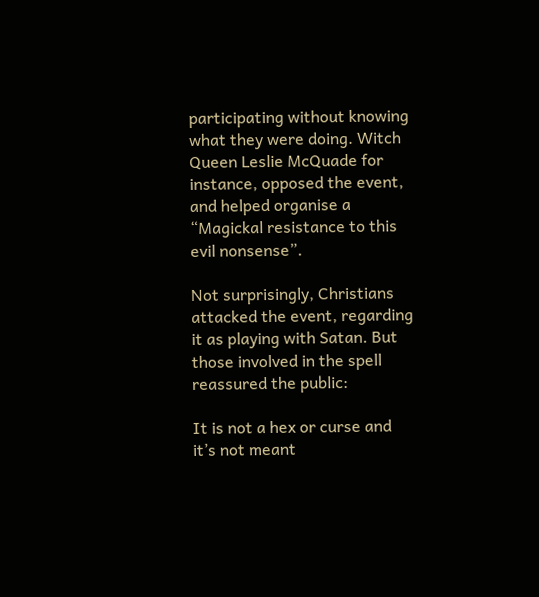participating without knowing what they were doing. Witch Queen Leslie McQuade for instance, opposed the event, and helped organise a “Magickal resistance to this evil nonsense”.

Not surprisingly, Christians attacked the event, regarding it as playing with Satan. But those involved in the spell reassured the public:

It is not a hex or curse and it’s not meant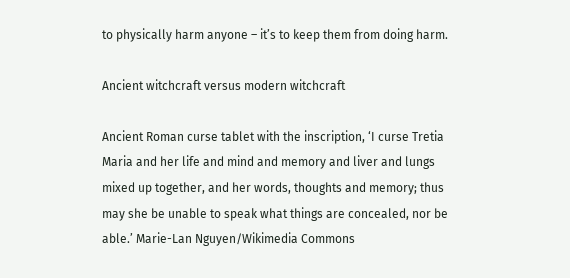to physically harm anyone – it’s to keep them from doing harm.

Ancient witchcraft versus modern witchcraft

Ancient Roman curse tablet with the inscription, ‘I curse Tretia Maria and her life and mind and memory and liver and lungs mixed up together, and her words, thoughts and memory; thus may she be unable to speak what things are concealed, nor be able.’ Marie-Lan Nguyen/Wikimedia Commons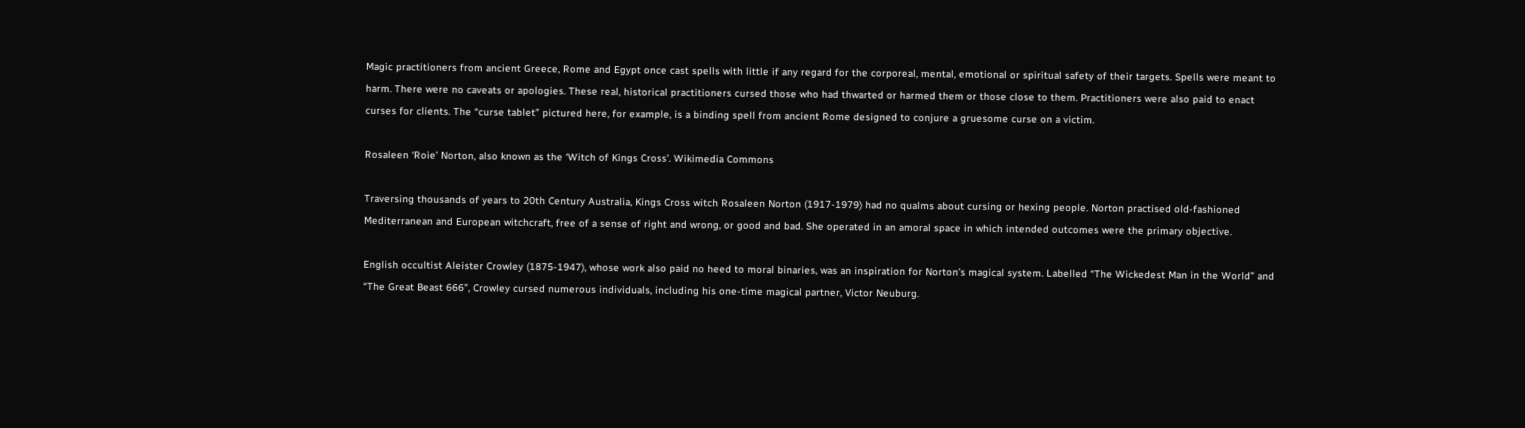Magic practitioners from ancient Greece, Rome and Egypt once cast spells with little if any regard for the corporeal, mental, emotional or spiritual safety of their targets. Spells were meant to harm. There were no caveats or apologies. These real, historical practitioners cursed those who had thwarted or harmed them or those close to them. Practitioners were also paid to enact curses for clients. The “curse tablet” pictured here, for example, is a binding spell from ancient Rome designed to conjure a gruesome curse on a victim.

Rosaleen ‘Roie’ Norton, also known as the ‘Witch of Kings Cross’. Wikimedia Commons

Traversing thousands of years to 20th Century Australia, Kings Cross witch Rosaleen Norton (1917-1979) had no qualms about cursing or hexing people. Norton practised old-fashioned Mediterranean and European witchcraft, free of a sense of right and wrong, or good and bad. She operated in an amoral space in which intended outcomes were the primary objective.

English occultist Aleister Crowley (1875-1947), whose work also paid no heed to moral binaries, was an inspiration for Norton’s magical system. Labelled “The Wickedest Man in the World” and “The Great Beast 666”, Crowley cursed numerous individuals, including his one-time magical partner, Victor Neuburg.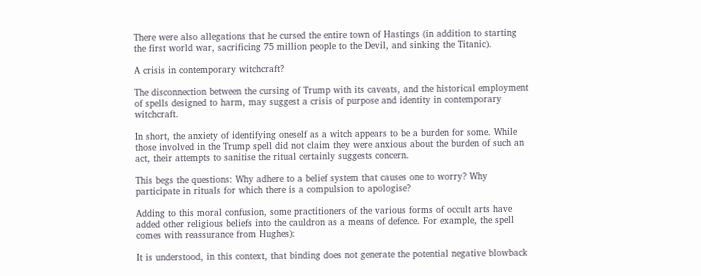There were also allegations that he cursed the entire town of Hastings (in addition to starting the first world war, sacrificing 75 million people to the Devil, and sinking the Titanic).

A crisis in contemporary witchcraft?

The disconnection between the cursing of Trump with its caveats, and the historical employment of spells designed to harm, may suggest a crisis of purpose and identity in contemporary witchcraft.

In short, the anxiety of identifying oneself as a witch appears to be a burden for some. While those involved in the Trump spell did not claim they were anxious about the burden of such an act, their attempts to sanitise the ritual certainly suggests concern.

This begs the questions: Why adhere to a belief system that causes one to worry? Why participate in rituals for which there is a compulsion to apologise?

Adding to this moral confusion, some practitioners of the various forms of occult arts have added other religious beliefs into the cauldron as a means of defence. For example, the spell comes with reassurance from Hughes):

It is understood, in this context, that binding does not generate the potential negative blowback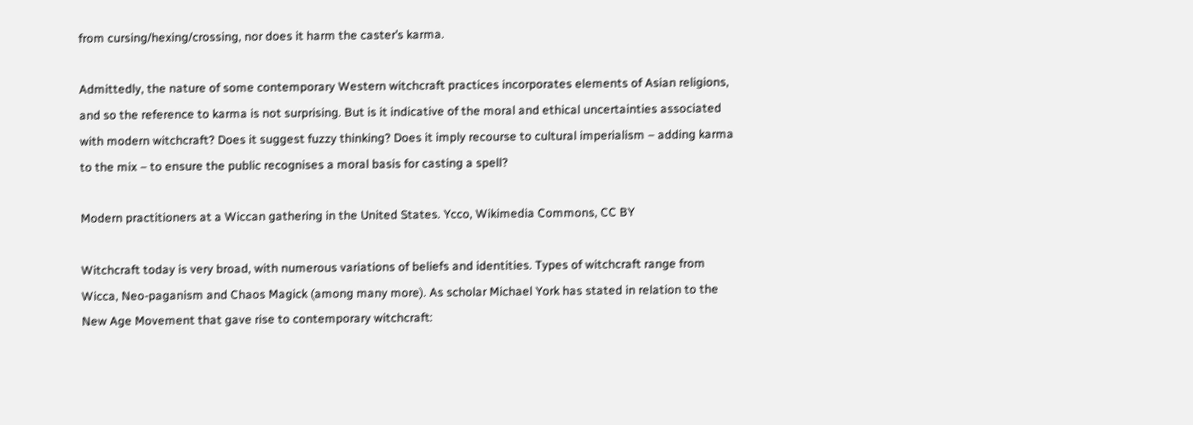from cursing/hexing/crossing, nor does it harm the caster’s karma.

Admittedly, the nature of some contemporary Western witchcraft practices incorporates elements of Asian religions, and so the reference to karma is not surprising. But is it indicative of the moral and ethical uncertainties associated with modern witchcraft? Does it suggest fuzzy thinking? Does it imply recourse to cultural imperialism – adding karma to the mix – to ensure the public recognises a moral basis for casting a spell?

Modern practitioners at a Wiccan gathering in the United States. Ycco, Wikimedia Commons, CC BY

Witchcraft today is very broad, with numerous variations of beliefs and identities. Types of witchcraft range from Wicca, Neo-paganism and Chaos Magick (among many more). As scholar Michael York has stated in relation to the New Age Movement that gave rise to contemporary witchcraft: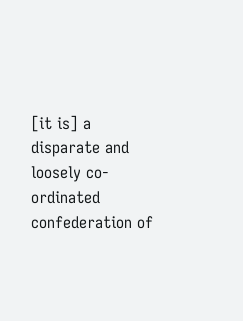[it is] a disparate and loosely co-ordinated confederation of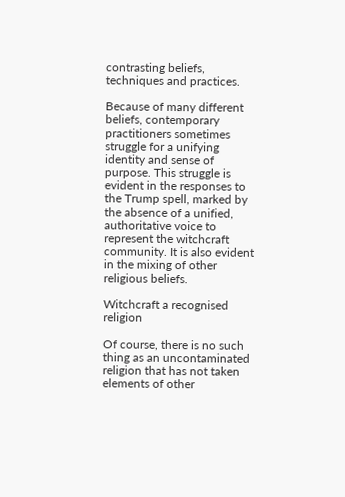contrasting beliefs, techniques and practices.

Because of many different beliefs, contemporary practitioners sometimes struggle for a unifying identity and sense of purpose. This struggle is evident in the responses to the Trump spell, marked by the absence of a unified, authoritative voice to represent the witchcraft community. It is also evident in the mixing of other religious beliefs.

Witchcraft a recognised religion

Of course, there is no such thing as an uncontaminated religion that has not taken elements of other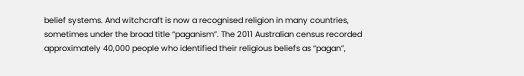belief systems. And witchcraft is now a recognised religion in many countries, sometimes under the broad title “paganism”. The 2011 Australian census recorded approximately 40,000 people who identified their religious beliefs as “pagan”,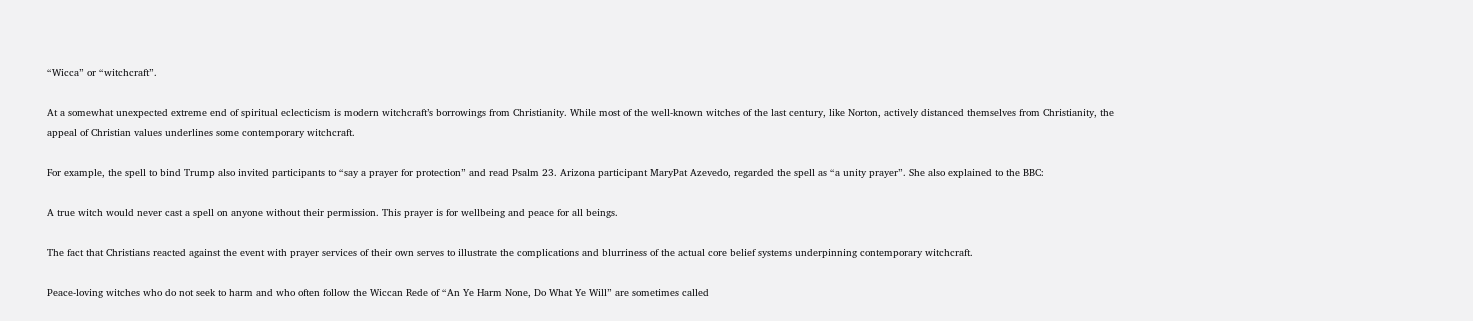“Wicca” or “witchcraft”.

At a somewhat unexpected extreme end of spiritual eclecticism is modern witchcraft’s borrowings from Christianity. While most of the well-known witches of the last century, like Norton, actively distanced themselves from Christianity, the appeal of Christian values underlines some contemporary witchcraft.

For example, the spell to bind Trump also invited participants to “say a prayer for protection” and read Psalm 23. Arizona participant MaryPat Azevedo, regarded the spell as “a unity prayer”. She also explained to the BBC:

A true witch would never cast a spell on anyone without their permission. This prayer is for wellbeing and peace for all beings.

The fact that Christians reacted against the event with prayer services of their own serves to illustrate the complications and blurriness of the actual core belief systems underpinning contemporary witchcraft.

Peace-loving witches who do not seek to harm and who often follow the Wiccan Rede of “An Ye Harm None, Do What Ye Will” are sometimes called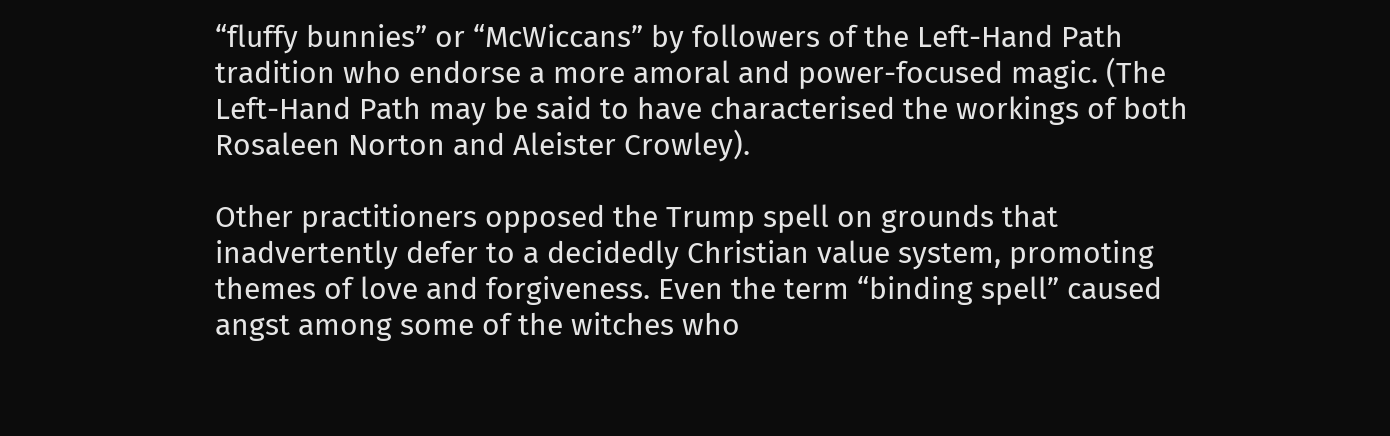“fluffy bunnies” or “McWiccans” by followers of the Left-Hand Path tradition who endorse a more amoral and power-focused magic. (The Left-Hand Path may be said to have characterised the workings of both Rosaleen Norton and Aleister Crowley).

Other practitioners opposed the Trump spell on grounds that inadvertently defer to a decidedly Christian value system, promoting themes of love and forgiveness. Even the term “binding spell” caused angst among some of the witches who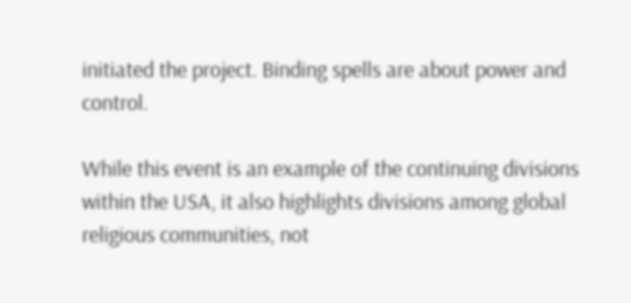initiated the project. Binding spells are about power and control.

While this event is an example of the continuing divisions within the USA, it also highlights divisions among global religious communities, not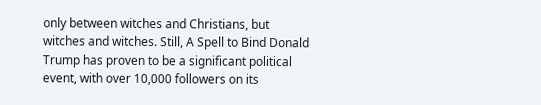only between witches and Christians, but witches and witches. Still, A Spell to Bind Donald Trump has proven to be a significant political event, with over 10,000 followers on its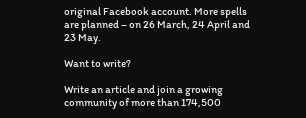original Facebook account. More spells are planned – on 26 March, 24 April and 23 May.

Want to write?

Write an article and join a growing community of more than 174,500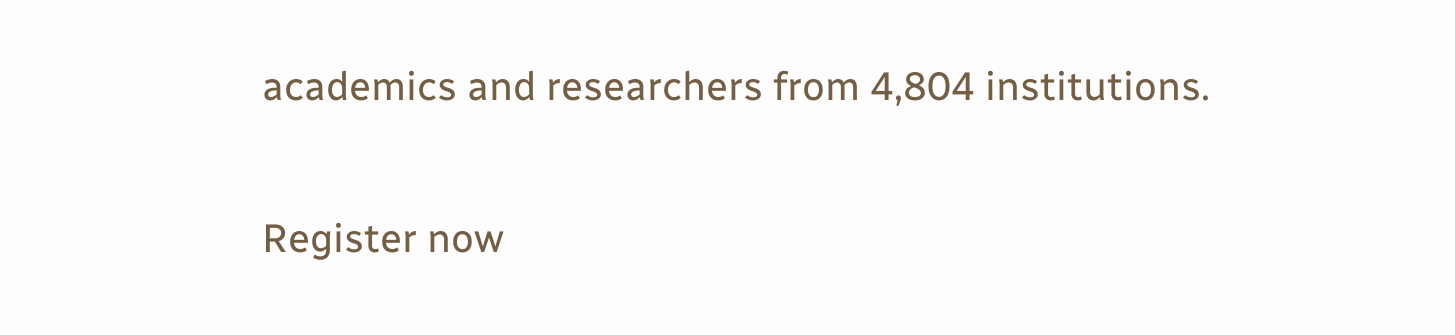academics and researchers from 4,804 institutions.

Register now